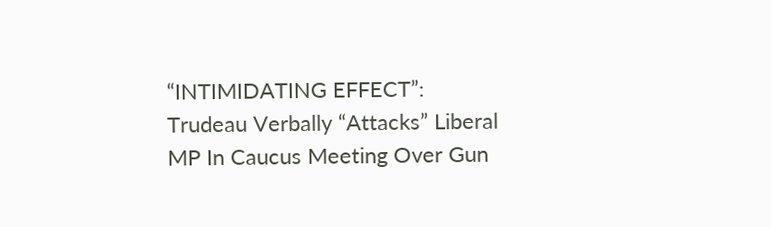“INTIMIDATING EFFECT”: Trudeau Verbally “Attacks” Liberal MP In Caucus Meeting Over Gun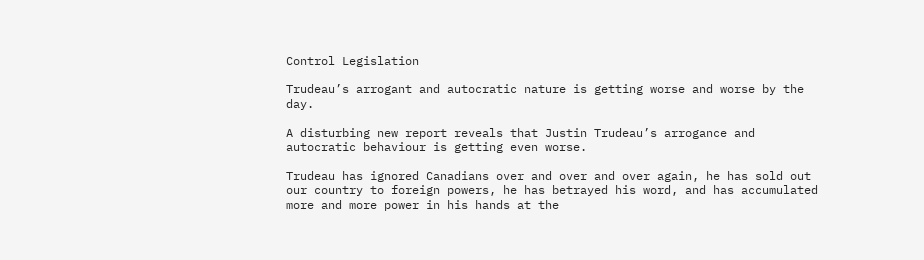Control Legislation

Trudeau’s arrogant and autocratic nature is getting worse and worse by the day.

A disturbing new report reveals that Justin Trudeau’s arrogance and autocratic behaviour is getting even worse.

Trudeau has ignored Canadians over and over and over again, he has sold out our country to foreign powers, he has betrayed his word, and has accumulated more and more power in his hands at the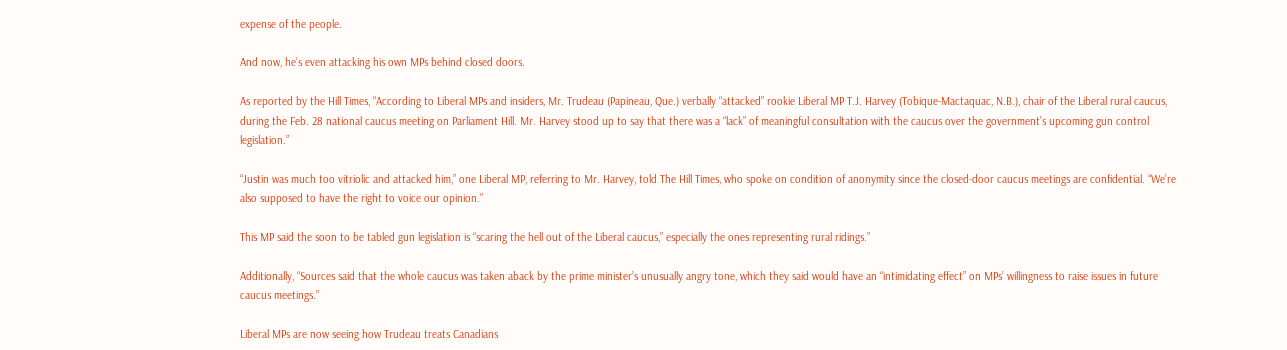expense of the people.

And now, he’s even attacking his own MPs behind closed doors.

As reported by the Hill Times, “According to Liberal MPs and insiders, Mr. Trudeau (Papineau, Que.) verbally “attacked” rookie Liberal MP T.J. Harvey (Tobique-Mactaquac, N.B.), chair of the Liberal rural caucus, during the Feb. 28 national caucus meeting on Parliament Hill. Mr. Harvey stood up to say that there was a “lack” of meaningful consultation with the caucus over the government’s upcoming gun control legislation.”

“Justin was much too vitriolic and attacked him,” one Liberal MP, referring to Mr. Harvey, told The Hill Times, who spoke on condition of anonymity since the closed-door caucus meetings are confidential. “We’re also supposed to have the right to voice our opinion.”

This MP said the soon to be tabled gun legislation is “scaring the hell out of the Liberal caucus,” especially the ones representing rural ridings.”

Additionally, “Sources said that the whole caucus was taken aback by the prime minister’s unusually angry tone, which they said would have an “intimidating effect” on MPs’ willingness to raise issues in future caucus meetings.”

Liberal MPs are now seeing how Trudeau treats Canadians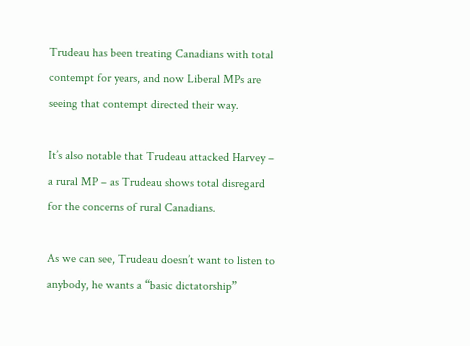Trudeau has been treating Canadians with total contempt for years, and now Liberal MPs are seeing that contempt directed their way.

It’s also notable that Trudeau attacked Harvey – a rural MP – as Trudeau shows total disregard for the concerns of rural Canadians.

As we can see, Trudeau doesn’t want to listen to anybody, he wants a “basic dictatorship”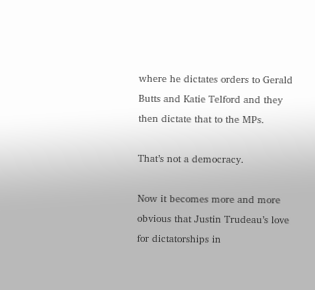where he dictates orders to Gerald Butts and Katie Telford and they then dictate that to the MPs.

That’s not a democracy.

Now it becomes more and more obvious that Justin Trudeau’s love for dictatorships in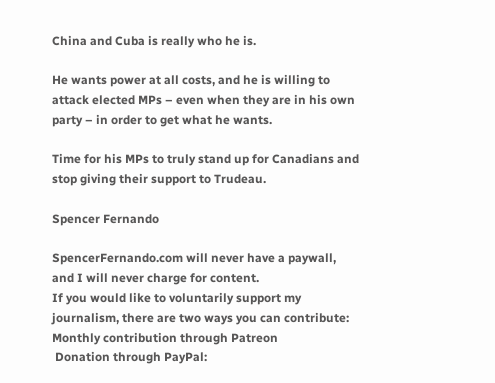China and Cuba is really who he is.

He wants power at all costs, and he is willing to attack elected MPs – even when they are in his own party – in order to get what he wants.

Time for his MPs to truly stand up for Canadians and stop giving their support to Trudeau.

Spencer Fernando

SpencerFernando.com will never have a paywall, and I will never charge for content.
If you would like to voluntarily support my journalism, there are two ways you can contribute:
Monthly contribution through Patreon
 Donation through PayPal: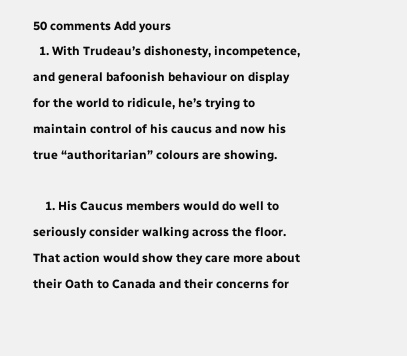50 comments Add yours
  1. With Trudeau’s dishonesty, incompetence, and general bafoonish behaviour on display for the world to ridicule, he’s trying to maintain control of his caucus and now his true “authoritarian” colours are showing.

    1. His Caucus members would do well to seriously consider walking across the floor. That action would show they care more about their Oath to Canada and their concerns for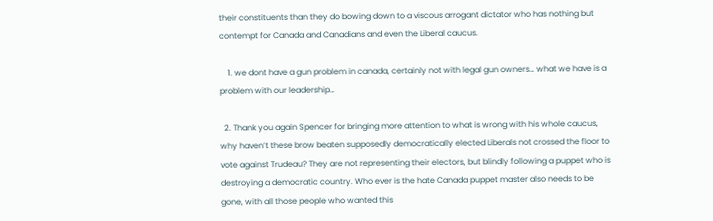their constituents than they do bowing down to a viscous arrogant dictator who has nothing but contempt for Canada and Canadians and even the Liberal caucus.

    1. we dont have a gun problem in canada, certainly not with legal gun owners… what we have is a problem with our leadership…

  2. Thank you again Spencer for bringing more attention to what is wrong with his whole caucus, why haven’t these brow beaten supposedly democratically elected Liberals not crossed the floor to vote against Trudeau? They are not representing their electors, but blindly following a puppet who is destroying a democratic country. Who ever is the hate Canada puppet master also needs to be gone, with all those people who wanted this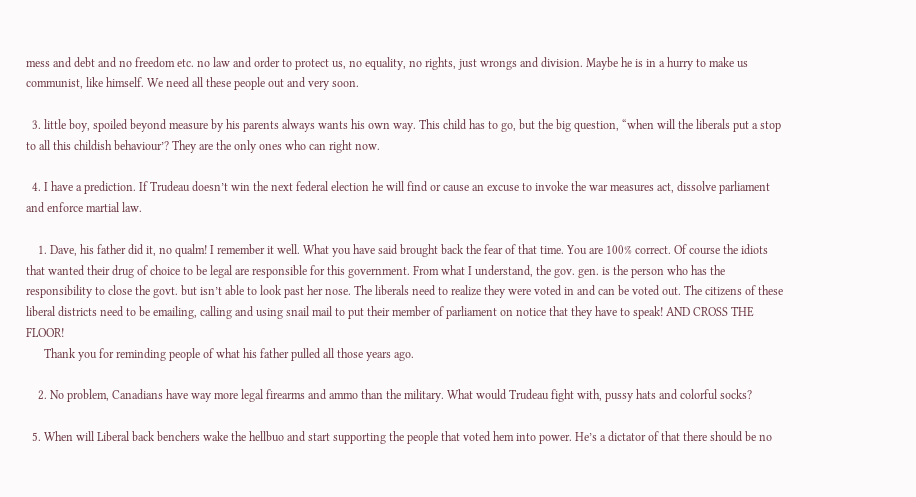mess and debt and no freedom etc. no law and order to protect us, no equality, no rights, just wrongs and division. Maybe he is in a hurry to make us communist, like himself. We need all these people out and very soon.

  3. little boy, spoiled beyond measure by his parents always wants his own way. This child has to go, but the big question, “when will the liberals put a stop to all this childish behaviour’? They are the only ones who can right now.

  4. I have a prediction. If Trudeau doesn’t win the next federal election he will find or cause an excuse to invoke the war measures act, dissolve parliament and enforce martial law.

    1. Dave, his father did it, no qualm! I remember it well. What you have said brought back the fear of that time. You are 100% correct. Of course the idiots that wanted their drug of choice to be legal are responsible for this government. From what I understand, the gov. gen. is the person who has the responsibility to close the govt. but isn’t able to look past her nose. The liberals need to realize they were voted in and can be voted out. The citizens of these liberal districts need to be emailing, calling and using snail mail to put their member of parliament on notice that they have to speak! AND CROSS THE FLOOR!
      Thank you for reminding people of what his father pulled all those years ago.

    2. No problem, Canadians have way more legal firearms and ammo than the military. What would Trudeau fight with, pussy hats and colorful socks?

  5. When will Liberal back benchers wake the hellbuo and start supporting the people that voted hem into power. He’s a dictator of that there should be no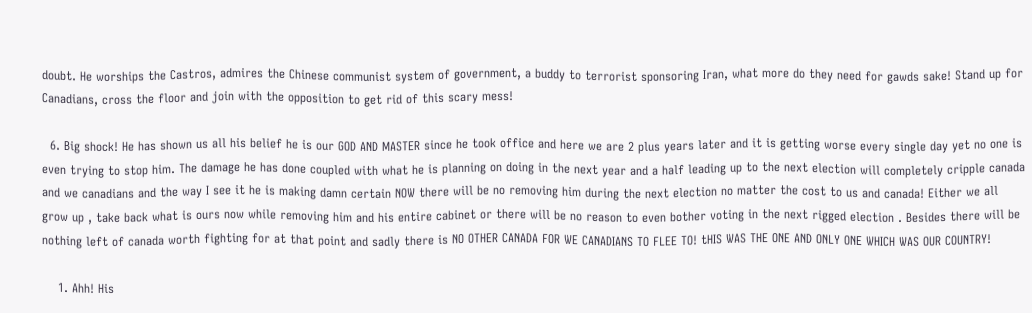doubt. He worships the Castros, admires the Chinese communist system of government, a buddy to terrorist sponsoring Iran, what more do they need for gawds sake! Stand up for Canadians, cross the floor and join with the opposition to get rid of this scary mess!

  6. Big shock! He has shown us all his belief he is our GOD AND MASTER since he took office and here we are 2 plus years later and it is getting worse every single day yet no one is even trying to stop him. The damage he has done coupled with what he is planning on doing in the next year and a half leading up to the next election will completely cripple canada and we canadians and the way I see it he is making damn certain NOW there will be no removing him during the next election no matter the cost to us and canada! Either we all grow up , take back what is ours now while removing him and his entire cabinet or there will be no reason to even bother voting in the next rigged election . Besides there will be nothing left of canada worth fighting for at that point and sadly there is NO OTHER CANADA FOR WE CANADIANS TO FLEE TO! tHIS WAS THE ONE AND ONLY ONE WHICH WAS OUR COUNTRY!

    1. Ahh! His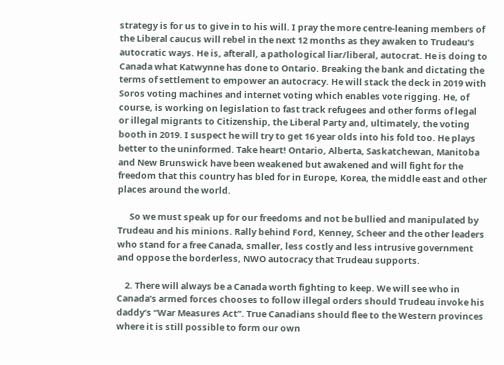strategy is for us to give in to his will. I pray the more centre-leaning members of the Liberal caucus will rebel in the next 12 months as they awaken to Trudeau’s autocratic ways. He is, afterall, a pathological liar/liberal, autocrat. He is doing to Canada what Katwynne has done to Ontario. Breaking the bank and dictating the terms of settlement to empower an autocracy. He will stack the deck in 2019 with Soros voting machines and internet voting which enables vote rigging. He, of course, is working on legislation to fast track refugees and other forms of legal or illegal migrants to Citizenship, the Liberal Party and, ultimately, the voting booth in 2019. I suspect he will try to get 16 year olds into his fold too. He plays better to the uninformed. Take heart! Ontario, Alberta, Saskatchewan, Manitoba and New Brunswick have been weakened but awakened and will fight for the freedom that this country has bled for in Europe, Korea, the middle east and other places around the world.

      So we must speak up for our freedoms and not be bullied and manipulated by Trudeau and his minions. Rally behind Ford, Kenney, Scheer and the other leaders who stand for a free Canada, smaller, less costly and less intrusive government and oppose the borderless, NWO autocracy that Trudeau supports.

    2. There will always be a Canada worth fighting to keep. We will see who in Canada’s armed forces chooses to follow illegal orders should Trudeau invoke his daddy’s “War Measures Act”. True Canadians should flee to the Western provinces where it is still possible to form our own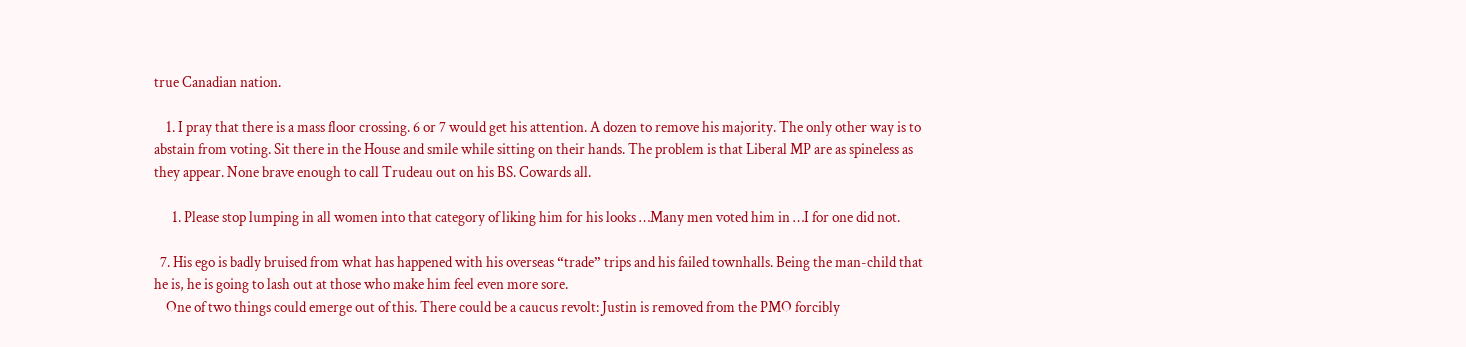true Canadian nation.

    1. I pray that there is a mass floor crossing. 6 or 7 would get his attention. A dozen to remove his majority. The only other way is to abstain from voting. Sit there in the House and smile while sitting on their hands. The problem is that Liberal MP are as spineless as they appear. None brave enough to call Trudeau out on his BS. Cowards all.

      1. Please stop lumping in all women into that category of liking him for his looks …Many men voted him in …I for one did not.

  7. His ego is badly bruised from what has happened with his overseas “trade” trips and his failed townhalls. Being the man-child that he is, he is going to lash out at those who make him feel even more sore.
    One of two things could emerge out of this. There could be a caucus revolt: Justin is removed from the PMO forcibly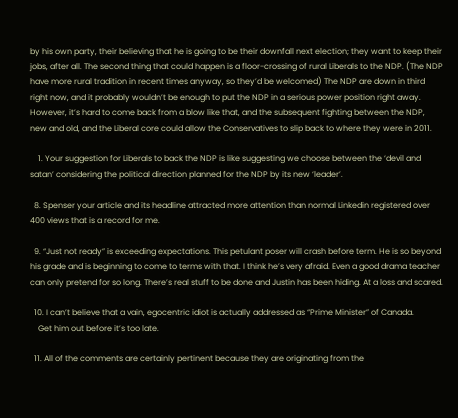by his own party, their believing that he is going to be their downfall next election; they want to keep their jobs, after all. The second thing that could happen is a floor-crossing of rural Liberals to the NDP. (The NDP have more rural tradition in recent times anyway, so they’d be welcomed) The NDP are down in third right now, and it probably wouldn’t be enough to put the NDP in a serious power position right away. However, it’s hard to come back from a blow like that, and the subsequent fighting between the NDP, new and old, and the Liberal core could allow the Conservatives to slip back to where they were in 2011.

    1. Your suggestion for Liberals to back the NDP is like suggesting we choose between the ‘devil and satan’ considering the political direction planned for the NDP by its new ‘leader’.

  8. Spenser your article and its headline attracted more attention than normal Linkedin registered over 400 views that is a record for me.

  9. “Just not ready” is exceeding expectations. This petulant poser will crash before term. He is so beyond his grade and is beginning to come to terms with that. I think he’s very afraid. Even a good drama teacher can only pretend for so long. There’s real stuff to be done and Justin has been hiding. At a loss and scared.

  10. I can’t believe that a vain, egocentric idiot is actually addressed as “Prime Minister” of Canada.
    Get him out before it’s too late.

  11. All of the comments are certainly pertinent because they are originating from the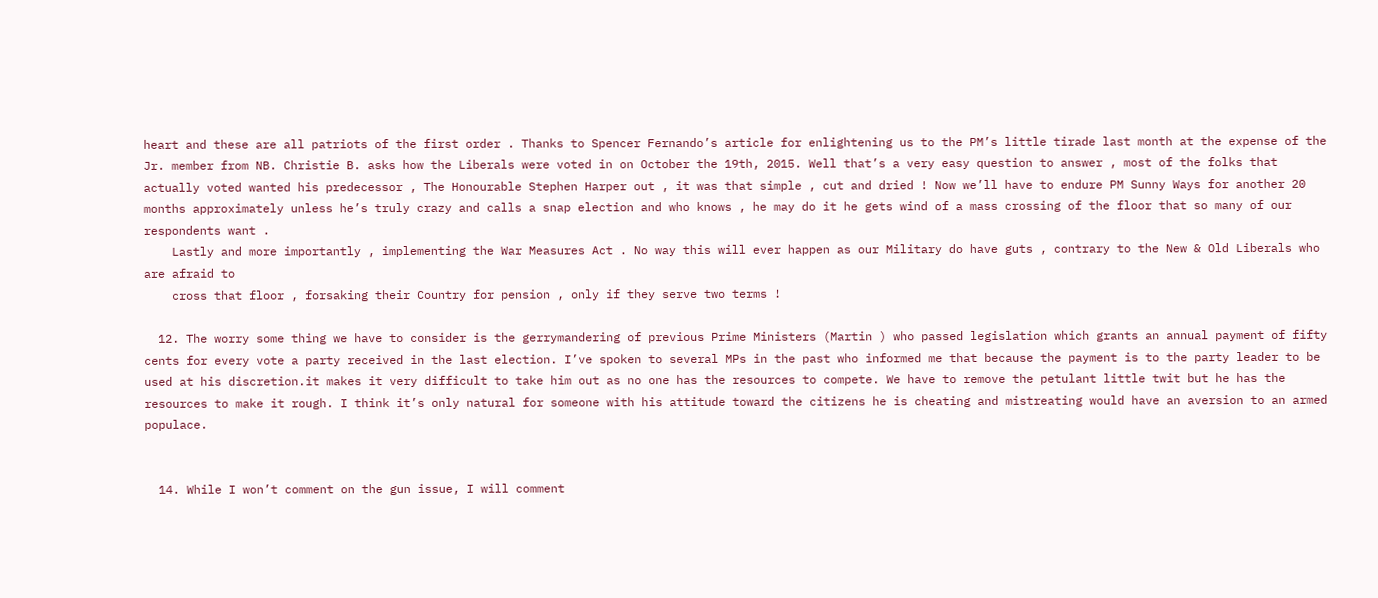heart and these are all patriots of the first order . Thanks to Spencer Fernando’s article for enlightening us to the PM’s little tirade last month at the expense of the Jr. member from NB. Christie B. asks how the Liberals were voted in on October the 19th, 2015. Well that’s a very easy question to answer , most of the folks that actually voted wanted his predecessor , The Honourable Stephen Harper out , it was that simple , cut and dried ! Now we’ll have to endure PM Sunny Ways for another 20 months approximately unless he’s truly crazy and calls a snap election and who knows , he may do it he gets wind of a mass crossing of the floor that so many of our respondents want .
    Lastly and more importantly , implementing the War Measures Act . No way this will ever happen as our Military do have guts , contrary to the New & Old Liberals who are afraid to
    cross that floor , forsaking their Country for pension , only if they serve two terms !

  12. The worry some thing we have to consider is the gerrymandering of previous Prime Ministers (Martin ) who passed legislation which grants an annual payment of fifty cents for every vote a party received in the last election. I’ve spoken to several MPs in the past who informed me that because the payment is to the party leader to be used at his discretion.it makes it very difficult to take him out as no one has the resources to compete. We have to remove the petulant little twit but he has the resources to make it rough. I think it’s only natural for someone with his attitude toward the citizens he is cheating and mistreating would have an aversion to an armed populace.


  14. While I won’t comment on the gun issue, I will comment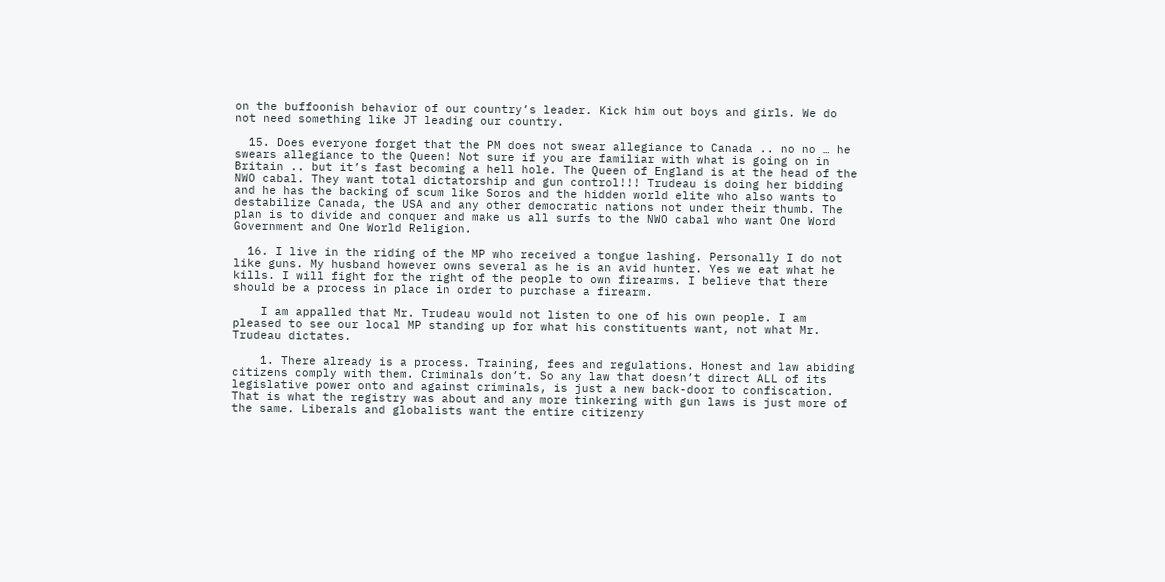on the buffoonish behavior of our country’s leader. Kick him out boys and girls. We do not need something like JT leading our country.

  15. Does everyone forget that the PM does not swear allegiance to Canada .. no no … he swears allegiance to the Queen! Not sure if you are familiar with what is going on in Britain .. but it’s fast becoming a hell hole. The Queen of England is at the head of the NWO cabal. They want total dictatorship and gun control!!! Trudeau is doing her bidding and he has the backing of scum like Soros and the hidden world elite who also wants to destabilize Canada, the USA and any other democratic nations not under their thumb. The plan is to divide and conquer and make us all surfs to the NWO cabal who want One Word Government and One World Religion.

  16. I live in the riding of the MP who received a tongue lashing. Personally I do not like guns. My husband however owns several as he is an avid hunter. Yes we eat what he kills. I will fight for the right of the people to own firearms. I believe that there should be a process in place in order to purchase a firearm.

    I am appalled that Mr. Trudeau would not listen to one of his own people. I am pleased to see our local MP standing up for what his constituents want, not what Mr. Trudeau dictates.

    1. There already is a process. Training, fees and regulations. Honest and law abiding citizens comply with them. Criminals don’t. So any law that doesn’t direct ALL of its legislative power onto and against criminals, is just a new back-door to confiscation. That is what the registry was about and any more tinkering with gun laws is just more of the same. Liberals and globalists want the entire citizenry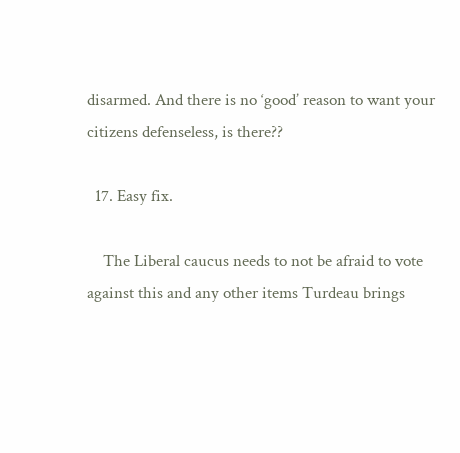disarmed. And there is no ‘good’ reason to want your citizens defenseless, is there??

  17. Easy fix.

    The Liberal caucus needs to not be afraid to vote against this and any other items Turdeau brings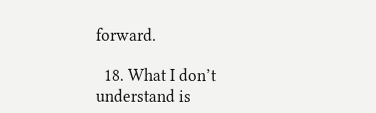forward.

  18. What I don’t understand is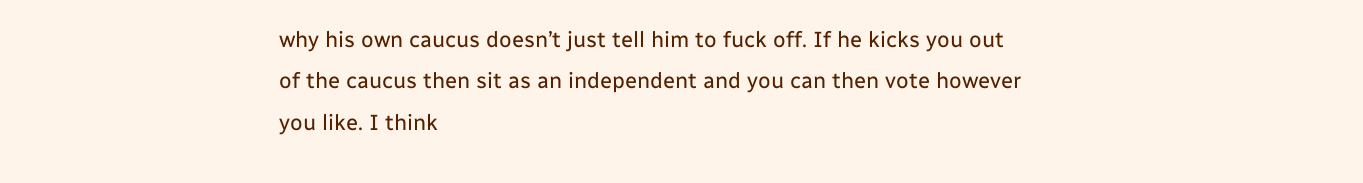why his own caucus doesn’t just tell him to fuck off. If he kicks you out of the caucus then sit as an independent and you can then vote however you like. I think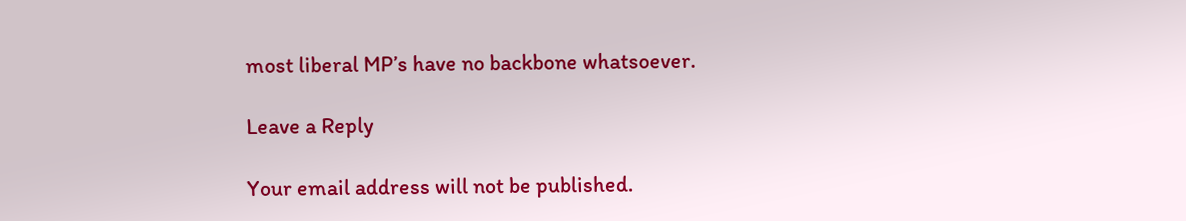most liberal MP’s have no backbone whatsoever.

Leave a Reply

Your email address will not be published.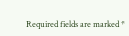Required fields are marked *